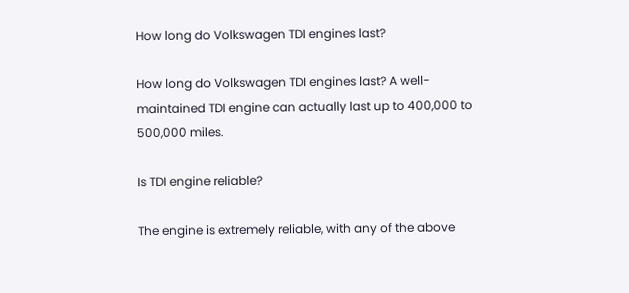How long do Volkswagen TDI engines last?

How long do Volkswagen TDI engines last? A well-maintained TDI engine can actually last up to 400,000 to 500,000 miles.

Is TDI engine reliable?

The engine is extremely reliable, with any of the above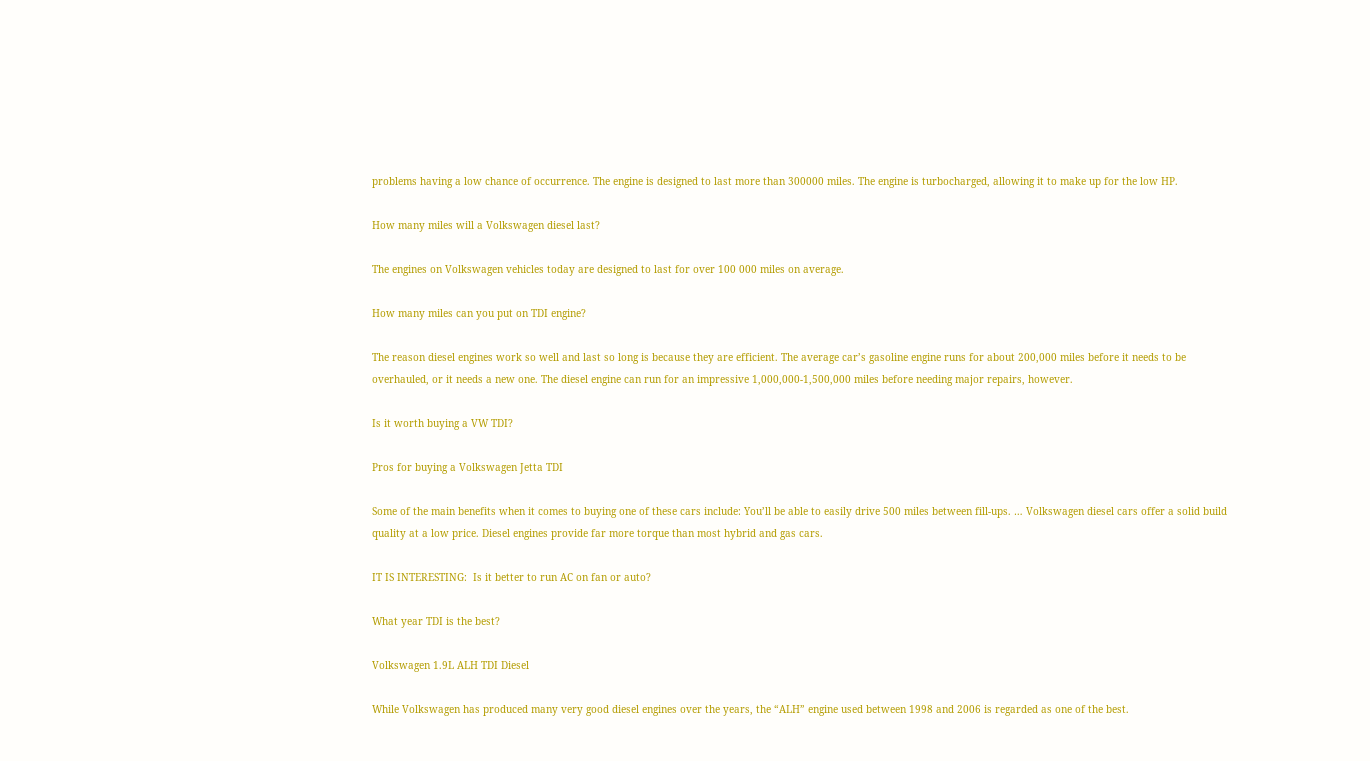problems having a low chance of occurrence. The engine is designed to last more than 300000 miles. The engine is turbocharged, allowing it to make up for the low HP.

How many miles will a Volkswagen diesel last?

The engines on Volkswagen vehicles today are designed to last for over 100 000 miles on average.

How many miles can you put on TDI engine?

The reason diesel engines work so well and last so long is because they are efficient. The average car’s gasoline engine runs for about 200,000 miles before it needs to be overhauled, or it needs a new one. The diesel engine can run for an impressive 1,000,000-1,500,000 miles before needing major repairs, however.

Is it worth buying a VW TDI?

Pros for buying a Volkswagen Jetta TDI

Some of the main benefits when it comes to buying one of these cars include: You’ll be able to easily drive 500 miles between fill-ups. … Volkswagen diesel cars offer a solid build quality at a low price. Diesel engines provide far more torque than most hybrid and gas cars.

IT IS INTERESTING:  Is it better to run AC on fan or auto?

What year TDI is the best?

Volkswagen 1.9L ALH TDI Diesel

While Volkswagen has produced many very good diesel engines over the years, the “ALH” engine used between 1998 and 2006 is regarded as one of the best.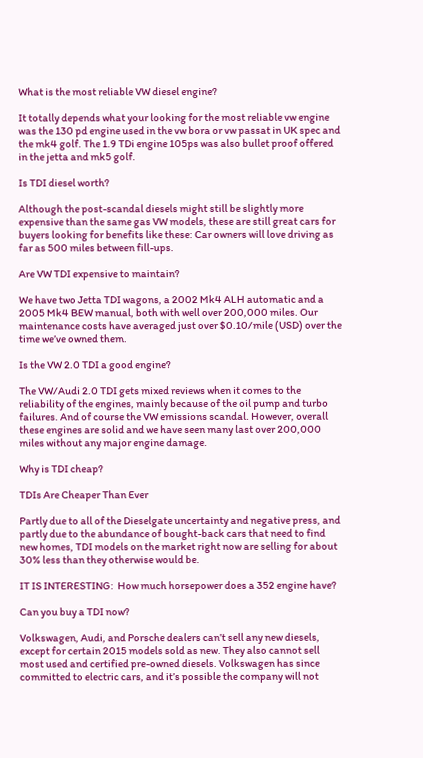What is the most reliable VW diesel engine?

It totally depends what your looking for the most reliable vw engine was the 130 pd engine used in the vw bora or vw passat in UK spec and the mk4 golf. The 1.9 TDi engine 105ps was also bullet proof offered in the jetta and mk5 golf.

Is TDI diesel worth?

Although the post-scandal diesels might still be slightly more expensive than the same gas VW models, these are still great cars for buyers looking for benefits like these: Car owners will love driving as far as 500 miles between fill-ups.

Are VW TDI expensive to maintain?

We have two Jetta TDI wagons, a 2002 Mk4 ALH automatic and a 2005 Mk4 BEW manual, both with well over 200,000 miles. Our maintenance costs have averaged just over $0.10/mile (USD) over the time we’ve owned them.

Is the VW 2.0 TDI a good engine?

The VW/Audi 2.0 TDI gets mixed reviews when it comes to the reliability of the engines, mainly because of the oil pump and turbo failures. And of course the VW emissions scandal. However, overall these engines are solid and we have seen many last over 200,000 miles without any major engine damage.

Why is TDI cheap?

TDIs Are Cheaper Than Ever

Partly due to all of the Dieselgate uncertainty and negative press, and partly due to the abundance of bought-back cars that need to find new homes, TDI models on the market right now are selling for about 30% less than they otherwise would be.

IT IS INTERESTING:  How much horsepower does a 352 engine have?

Can you buy a TDI now?

Volkswagen, Audi, and Porsche dealers can’t sell any new diesels, except for certain 2015 models sold as new. They also cannot sell most used and certified pre-owned diesels. Volkswagen has since committed to electric cars, and it’s possible the company will not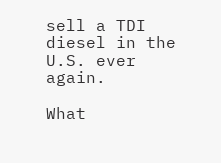sell a TDI diesel in the U.S. ever again.

What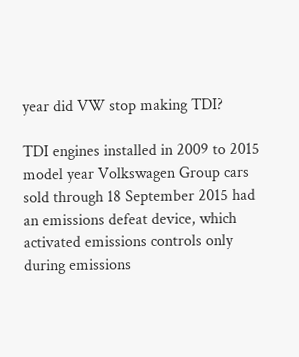year did VW stop making TDI?

TDI engines installed in 2009 to 2015 model year Volkswagen Group cars sold through 18 September 2015 had an emissions defeat device, which activated emissions controls only during emissions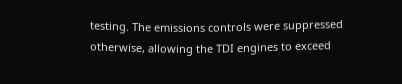testing. The emissions controls were suppressed otherwise, allowing the TDI engines to exceed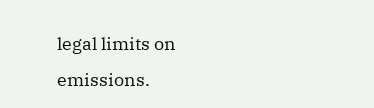legal limits on emissions.